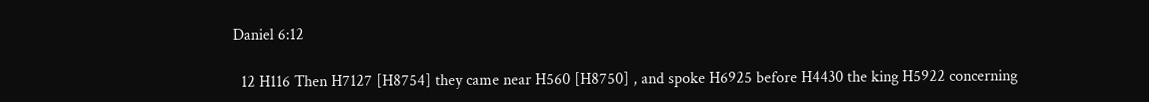Daniel 6:12

  12 H116 Then H7127 [H8754] they came near H560 [H8750] , and spoke H6925 before H4430 the king H5922 concerning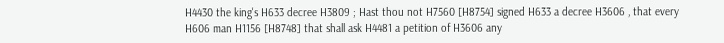H4430 the king's H633 decree H3809 ; Hast thou not H7560 [H8754] signed H633 a decree H3606 , that every H606 man H1156 [H8748] that shall ask H4481 a petition of H3606 any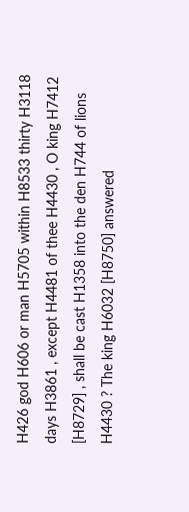H426 god H606 or man H5705 within H8533 thirty H3118 days H3861 , except H4481 of thee H4430 , O king H7412 [H8729] , shall be cast H1358 into the den H744 of lions H4430 ? The king H6032 [H8750] answered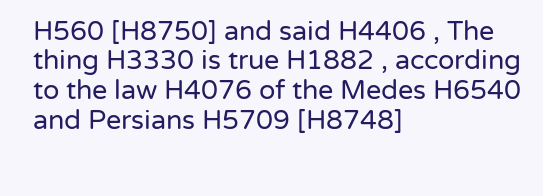H560 [H8750] and said H4406 , The thing H3330 is true H1882 , according to the law H4076 of the Medes H6540 and Persians H5709 [H8748]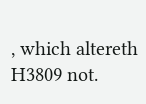, which altereth H3809 not.